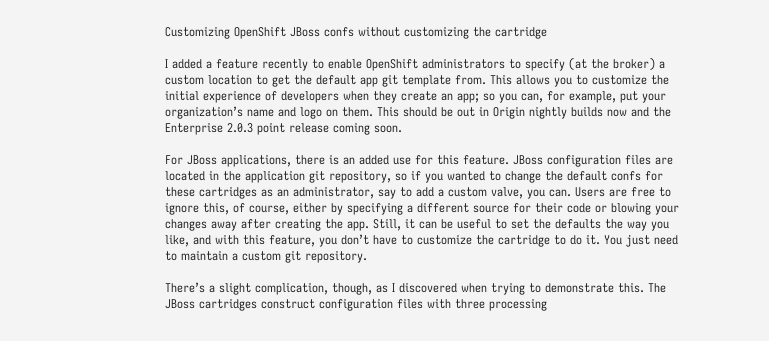Customizing OpenShift JBoss confs without customizing the cartridge

I added a feature recently to enable OpenShift administrators to specify (at the broker) a custom location to get the default app git template from. This allows you to customize the initial experience of developers when they create an app; so you can, for example, put your organization’s name and logo on them. This should be out in Origin nightly builds now and the Enterprise 2.0.3 point release coming soon.

For JBoss applications, there is an added use for this feature. JBoss configuration files are located in the application git repository, so if you wanted to change the default confs for these cartridges as an administrator, say to add a custom valve, you can. Users are free to ignore this, of course, either by specifying a different source for their code or blowing your changes away after creating the app. Still, it can be useful to set the defaults the way you like, and with this feature, you don’t have to customize the cartridge to do it. You just need to maintain a custom git repository.

There’s a slight complication, though, as I discovered when trying to demonstrate this. The JBoss cartridges construct configuration files with three processing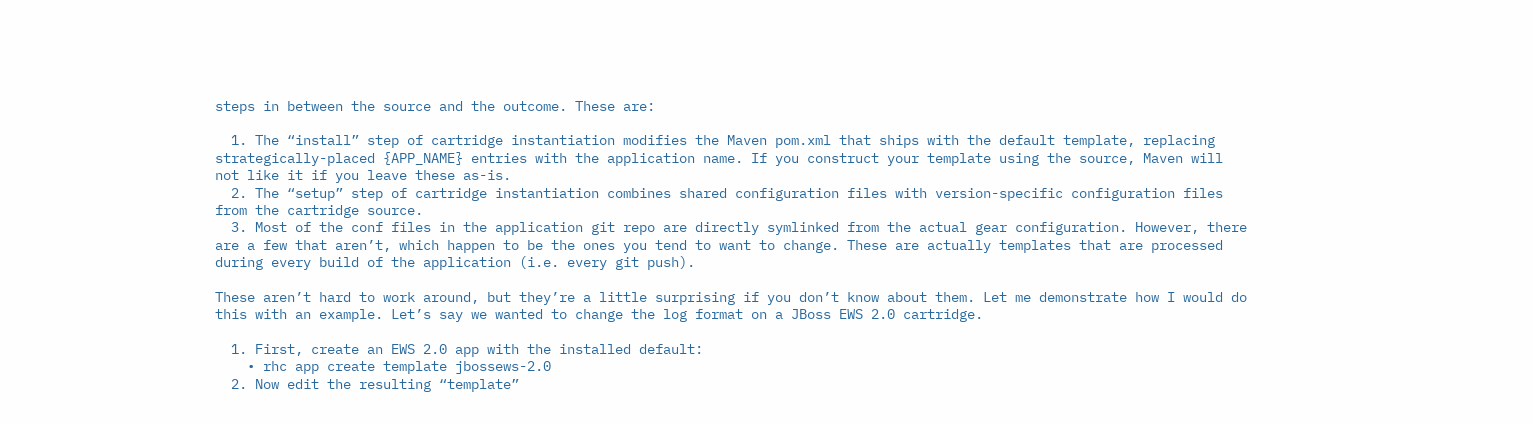steps in between the source and the outcome. These are:

  1. The “install” step of cartridge instantiation modifies the Maven pom.xml that ships with the default template, replacing strategically-placed {APP_NAME} entries with the application name. If you construct your template using the source, Maven will not like it if you leave these as-is.
  2. The “setup” step of cartridge instantiation combines shared configuration files with version-specific configuration files from the cartridge source.
  3. Most of the conf files in the application git repo are directly symlinked from the actual gear configuration. However, there are a few that aren’t, which happen to be the ones you tend to want to change. These are actually templates that are processed during every build of the application (i.e. every git push).

These aren’t hard to work around, but they’re a little surprising if you don’t know about them. Let me demonstrate how I would do this with an example. Let’s say we wanted to change the log format on a JBoss EWS 2.0 cartridge.

  1. First, create an EWS 2.0 app with the installed default:
    • rhc app create template jbossews-2.0
  2. Now edit the resulting “template”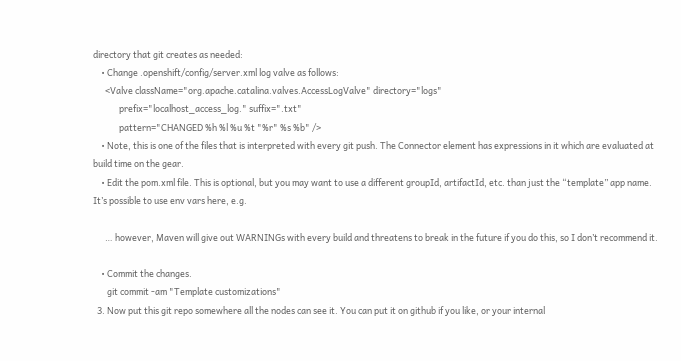directory that git creates as needed:
    • Change .openshift/config/server.xml log valve as follows:
      <Valve className="org.apache.catalina.valves.AccessLogValve" directory="logs"
             prefix="localhost_access_log." suffix=".txt"
             pattern="CHANGED %h %l %u %t "%r" %s %b" />
    • Note, this is one of the files that is interpreted with every git push. The Connector element has expressions in it which are evaluated at build time on the gear.
    • Edit the pom.xml file. This is optional, but you may want to use a different groupId, artifactId, etc. than just the “template” app name. It’s possible to use env vars here, e.g.

      … however, Maven will give out WARNINGs with every build and threatens to break in the future if you do this, so I don’t recommend it.

    • Commit the changes.
       git commit -am "Template customizations"
  3. Now put this git repo somewhere all the nodes can see it. You can put it on github if you like, or your internal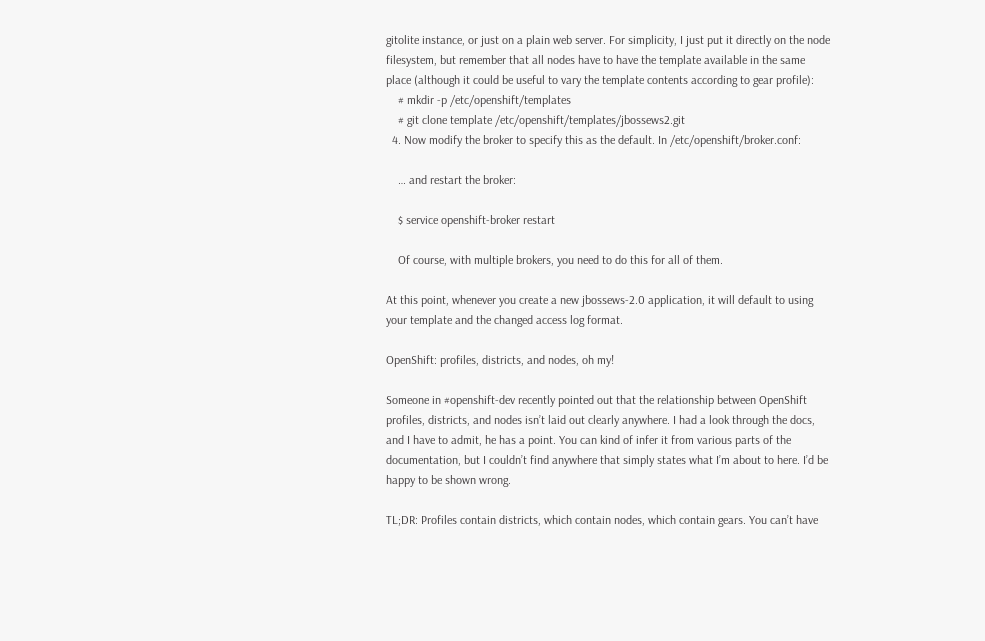gitolite instance, or just on a plain web server. For simplicity, I just put it directly on the node filesystem, but remember that all nodes have to have the template available in the same place (although it could be useful to vary the template contents according to gear profile):
    # mkdir -p /etc/openshift/templates
    # git clone template /etc/openshift/templates/jbossews2.git
  4. Now modify the broker to specify this as the default. In /etc/openshift/broker.conf:

    … and restart the broker:

    $ service openshift-broker restart

    Of course, with multiple brokers, you need to do this for all of them.

At this point, whenever you create a new jbossews-2.0 application, it will default to using your template and the changed access log format.

OpenShift: profiles, districts, and nodes, oh my!

Someone in #openshift-dev recently pointed out that the relationship between OpenShift profiles, districts, and nodes isn’t laid out clearly anywhere. I had a look through the docs, and I have to admit, he has a point. You can kind of infer it from various parts of the documentation, but I couldn’t find anywhere that simply states what I’m about to here. I’d be happy to be shown wrong.

TL;DR: Profiles contain districts, which contain nodes, which contain gears. You can’t have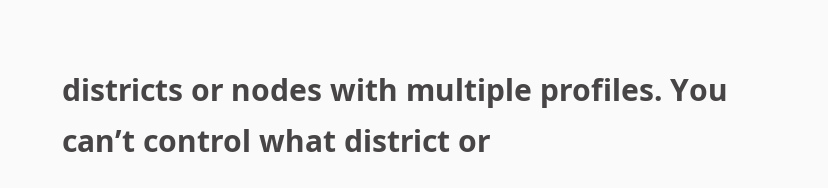districts or nodes with multiple profiles. You can’t control what district or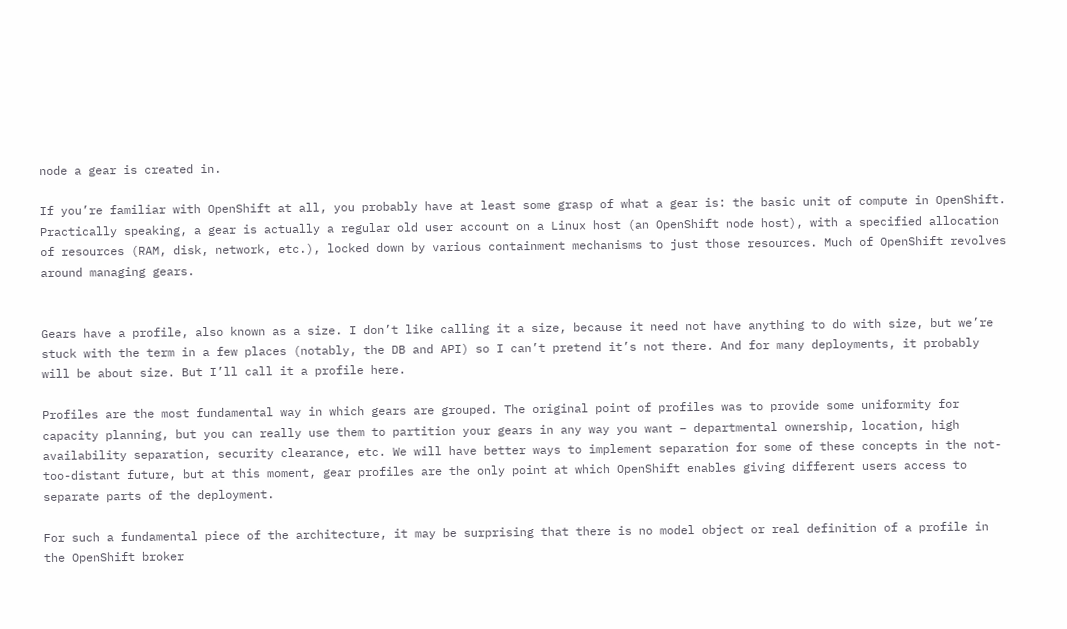node a gear is created in.

If you’re familiar with OpenShift at all, you probably have at least some grasp of what a gear is: the basic unit of compute in OpenShift. Practically speaking, a gear is actually a regular old user account on a Linux host (an OpenShift node host), with a specified allocation of resources (RAM, disk, network, etc.), locked down by various containment mechanisms to just those resources. Much of OpenShift revolves around managing gears.


Gears have a profile, also known as a size. I don’t like calling it a size, because it need not have anything to do with size, but we’re stuck with the term in a few places (notably, the DB and API) so I can’t pretend it’s not there. And for many deployments, it probably will be about size. But I’ll call it a profile here.

Profiles are the most fundamental way in which gears are grouped. The original point of profiles was to provide some uniformity for capacity planning, but you can really use them to partition your gears in any way you want – departmental ownership, location, high availability separation, security clearance, etc. We will have better ways to implement separation for some of these concepts in the not-too-distant future, but at this moment, gear profiles are the only point at which OpenShift enables giving different users access to separate parts of the deployment.

For such a fundamental piece of the architecture, it may be surprising that there is no model object or real definition of a profile in the OpenShift broker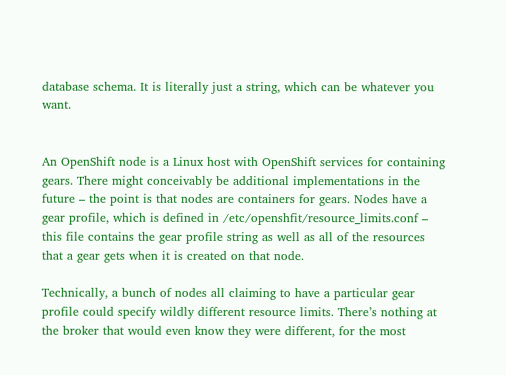database schema. It is literally just a string, which can be whatever you want.


An OpenShift node is a Linux host with OpenShift services for containing gears. There might conceivably be additional implementations in the future – the point is that nodes are containers for gears. Nodes have a gear profile, which is defined in /etc/openshfit/resource_limits.conf – this file contains the gear profile string as well as all of the resources that a gear gets when it is created on that node.

Technically, a bunch of nodes all claiming to have a particular gear profile could specify wildly different resource limits. There’s nothing at the broker that would even know they were different, for the most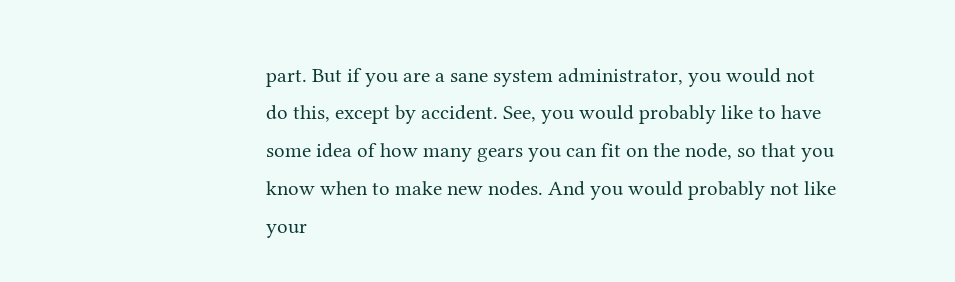part. But if you are a sane system administrator, you would not do this, except by accident. See, you would probably like to have some idea of how many gears you can fit on the node, so that you know when to make new nodes. And you would probably not like your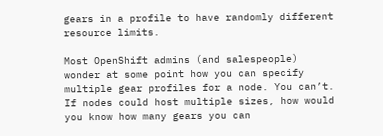gears in a profile to have randomly different resource limits.

Most OpenShift admins (and salespeople) wonder at some point how you can specify multiple gear profiles for a node. You can’t. If nodes could host multiple sizes, how would you know how many gears you can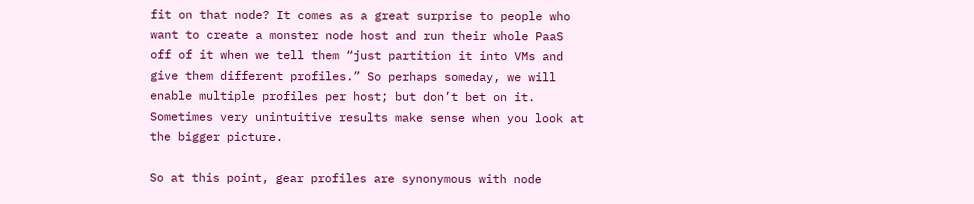fit on that node? It comes as a great surprise to people who want to create a monster node host and run their whole PaaS off of it when we tell them “just partition it into VMs and give them different profiles.” So perhaps someday, we will enable multiple profiles per host; but don’t bet on it. Sometimes very unintuitive results make sense when you look at the bigger picture.

So at this point, gear profiles are synonymous with node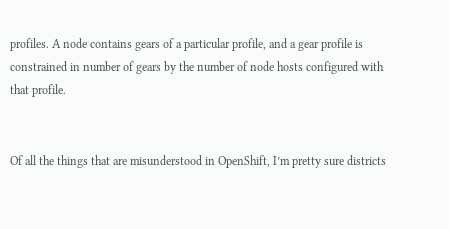profiles. A node contains gears of a particular profile, and a gear profile is constrained in number of gears by the number of node hosts configured with that profile.


Of all the things that are misunderstood in OpenShift, I’m pretty sure districts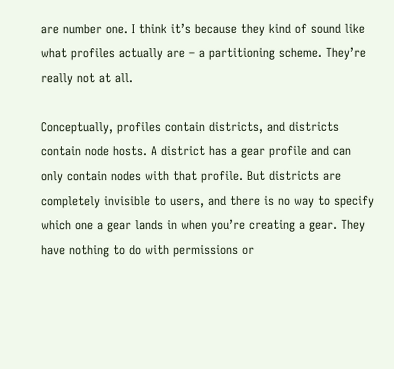are number one. I think it’s because they kind of sound like what profiles actually are – a partitioning scheme. They’re really not at all.

Conceptually, profiles contain districts, and districts contain node hosts. A district has a gear profile and can only contain nodes with that profile. But districts are completely invisible to users, and there is no way to specify which one a gear lands in when you’re creating a gear. They have nothing to do with permissions or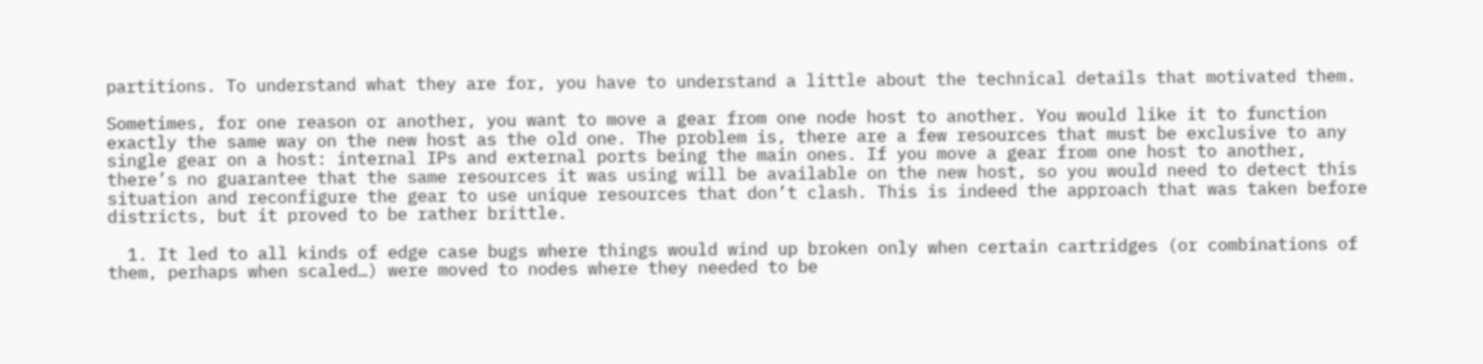partitions. To understand what they are for, you have to understand a little about the technical details that motivated them.

Sometimes, for one reason or another, you want to move a gear from one node host to another. You would like it to function exactly the same way on the new host as the old one. The problem is, there are a few resources that must be exclusive to any single gear on a host: internal IPs and external ports being the main ones. If you move a gear from one host to another, there’s no guarantee that the same resources it was using will be available on the new host, so you would need to detect this situation and reconfigure the gear to use unique resources that don’t clash. This is indeed the approach that was taken before districts, but it proved to be rather brittle.

  1. It led to all kinds of edge case bugs where things would wind up broken only when certain cartridges (or combinations of them, perhaps when scaled…) were moved to nodes where they needed to be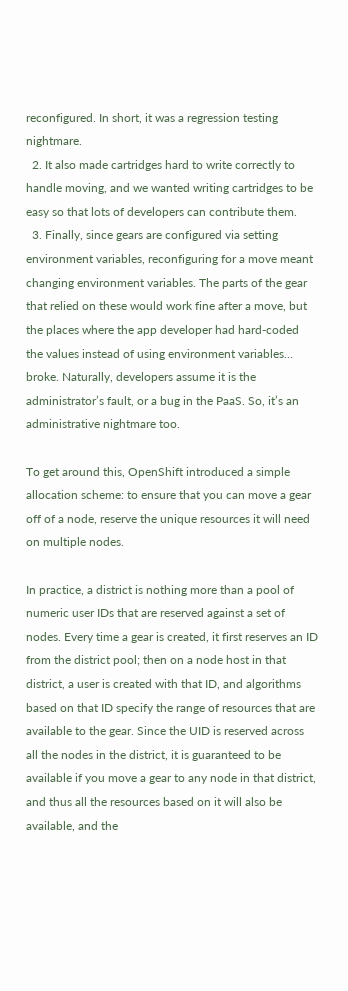reconfigured. In short, it was a regression testing nightmare.
  2. It also made cartridges hard to write correctly to handle moving, and we wanted writing cartridges to be easy so that lots of developers can contribute them.
  3. Finally, since gears are configured via setting environment variables, reconfiguring for a move meant changing environment variables. The parts of the gear that relied on these would work fine after a move, but the places where the app developer had hard-coded the values instead of using environment variables… broke. Naturally, developers assume it is the administrator’s fault, or a bug in the PaaS. So, it’s an administrative nightmare too.

To get around this, OpenShift introduced a simple allocation scheme: to ensure that you can move a gear off of a node, reserve the unique resources it will need on multiple nodes.

In practice, a district is nothing more than a pool of numeric user IDs that are reserved against a set of nodes. Every time a gear is created, it first reserves an ID from the district pool; then on a node host in that district, a user is created with that ID, and algorithms based on that ID specify the range of resources that are available to the gear. Since the UID is reserved across all the nodes in the district, it is guaranteed to be available if you move a gear to any node in that district, and thus all the resources based on it will also be available, and the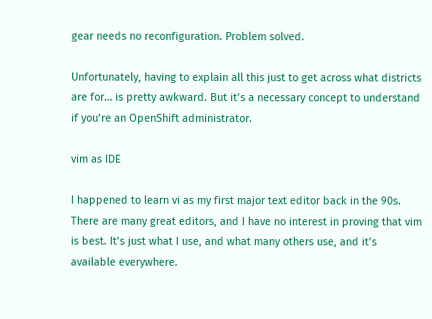gear needs no reconfiguration. Problem solved.

Unfortunately, having to explain all this just to get across what districts are for… is pretty awkward. But it’s a necessary concept to understand if you’re an OpenShift administrator.

vim as IDE

I happened to learn vi as my first major text editor back in the 90s. There are many great editors, and I have no interest in proving that vim is best. It’s just what I use, and what many others use, and it’s available everywhere.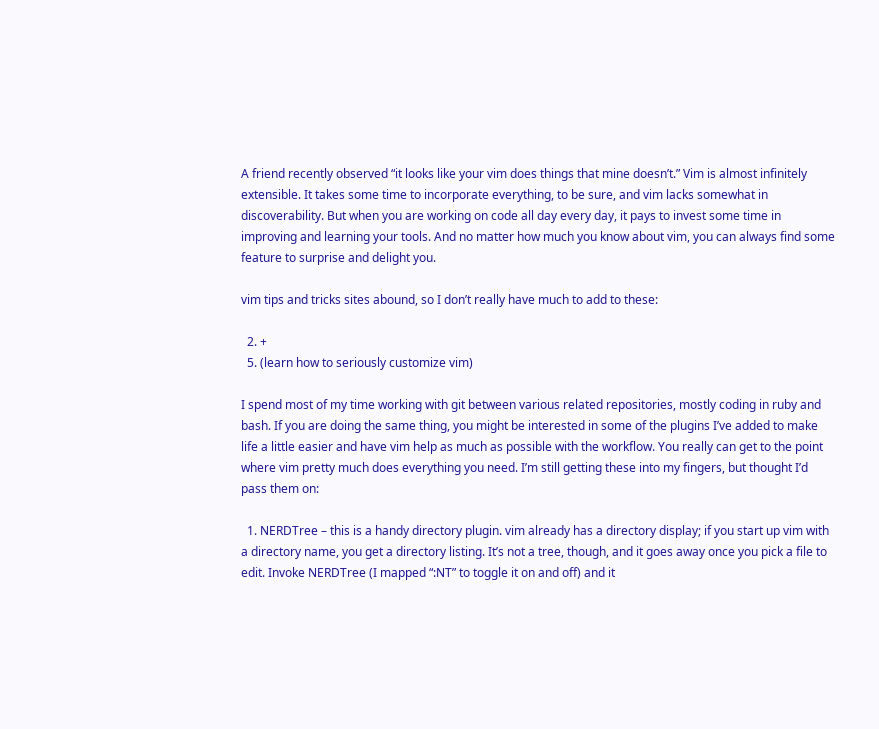A friend recently observed “it looks like your vim does things that mine doesn’t.” Vim is almost infinitely extensible. It takes some time to incorporate everything, to be sure, and vim lacks somewhat in discoverability. But when you are working on code all day every day, it pays to invest some time in improving and learning your tools. And no matter how much you know about vim, you can always find some feature to surprise and delight you.

vim tips and tricks sites abound, so I don’t really have much to add to these:

  2. +
  5. (learn how to seriously customize vim)

I spend most of my time working with git between various related repositories, mostly coding in ruby and bash. If you are doing the same thing, you might be interested in some of the plugins I’ve added to make life a little easier and have vim help as much as possible with the workflow. You really can get to the point where vim pretty much does everything you need. I’m still getting these into my fingers, but thought I’d pass them on:

  1. NERDTree – this is a handy directory plugin. vim already has a directory display; if you start up vim with a directory name, you get a directory listing. It’s not a tree, though, and it goes away once you pick a file to edit. Invoke NERDTree (I mapped “:NT” to toggle it on and off) and it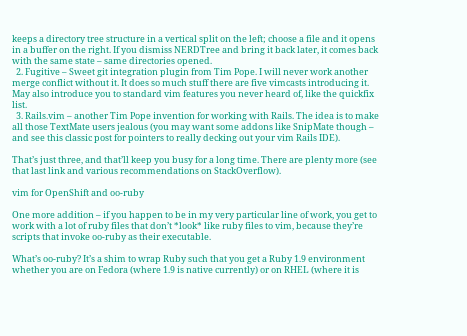keeps a directory tree structure in a vertical split on the left; choose a file and it opens in a buffer on the right. If you dismiss NERDTree and bring it back later, it comes back with the same state – same directories opened.
  2. Fugitive – Sweet git integration plugin from Tim Pope. I will never work another merge conflict without it. It does so much stuff there are five vimcasts introducing it. May also introduce you to standard vim features you never heard of, like the quickfix list.
  3. Rails.vim – another Tim Pope invention for working with Rails. The idea is to make all those TextMate users jealous (you may want some addons like SnipMate though – and see this classic post for pointers to really decking out your vim Rails IDE).

That’s just three, and that’ll keep you busy for a long time. There are plenty more (see that last link and various recommendations on StackOverflow).

vim for OpenShift and oo-ruby

One more addition – if you happen to be in my very particular line of work, you get to work with a lot of ruby files that don’t *look* like ruby files to vim, because they’re scripts that invoke oo-ruby as their executable.

What’s oo-ruby? It’s a shim to wrap Ruby such that you get a Ruby 1.9 environment whether you are on Fedora (where 1.9 is native currently) or on RHEL (where it is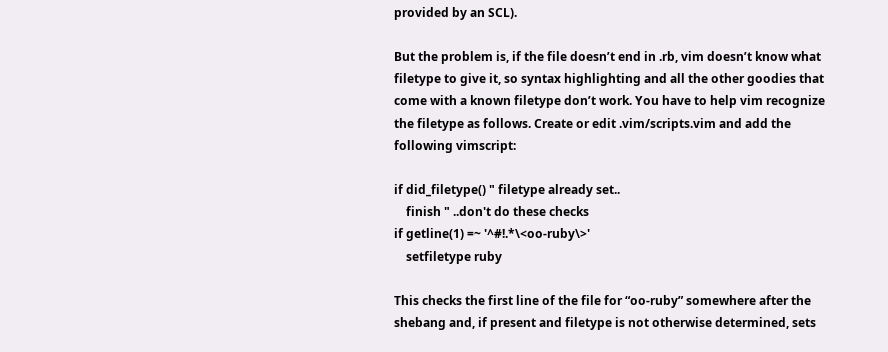provided by an SCL).

But the problem is, if the file doesn’t end in .rb, vim doesn’t know what filetype to give it, so syntax highlighting and all the other goodies that come with a known filetype don’t work. You have to help vim recognize the filetype as follows. Create or edit .vim/scripts.vim and add the following vimscript:

if did_filetype() " filetype already set..
    finish " ..don't do these checks
if getline(1) =~ '^#!.*\<oo-ruby\>'
    setfiletype ruby

This checks the first line of the file for “oo-ruby” somewhere after the shebang and, if present and filetype is not otherwise determined, sets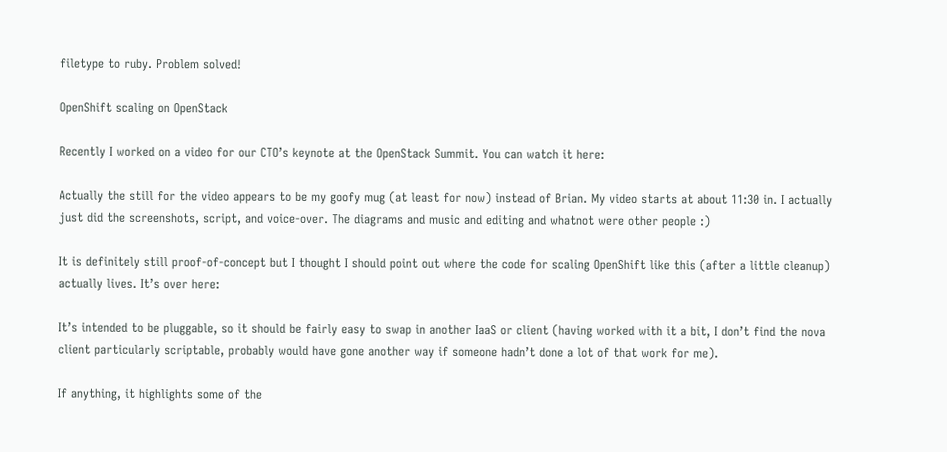filetype to ruby. Problem solved!

OpenShift scaling on OpenStack

Recently I worked on a video for our CTO’s keynote at the OpenStack Summit. You can watch it here:

Actually the still for the video appears to be my goofy mug (at least for now) instead of Brian. My video starts at about 11:30 in. I actually just did the screenshots, script, and voice-over. The diagrams and music and editing and whatnot were other people :)

It is definitely still proof-of-concept but I thought I should point out where the code for scaling OpenShift like this (after a little cleanup) actually lives. It’s over here:

It’s intended to be pluggable, so it should be fairly easy to swap in another IaaS or client (having worked with it a bit, I don’t find the nova client particularly scriptable, probably would have gone another way if someone hadn’t done a lot of that work for me).

If anything, it highlights some of the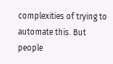complexities of trying to automate this. But people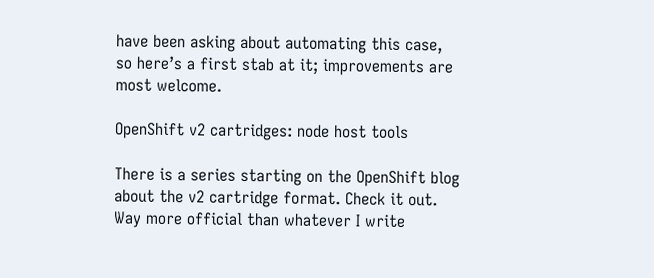have been asking about automating this case, so here’s a first stab at it; improvements are most welcome.

OpenShift v2 cartridges: node host tools

There is a series starting on the OpenShift blog about the v2 cartridge format. Check it out. Way more official than whatever I write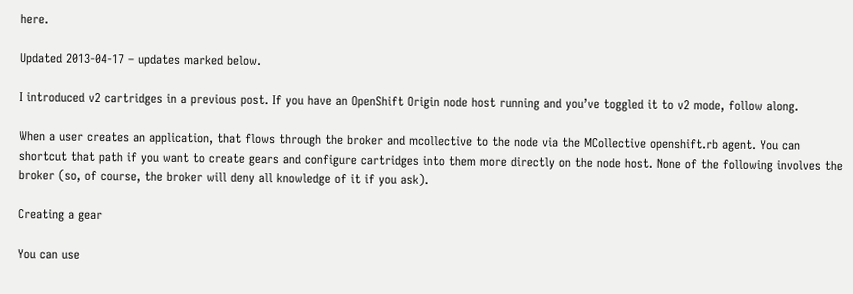here.

Updated 2013-04-17 – updates marked below.

I introduced v2 cartridges in a previous post. If you have an OpenShift Origin node host running and you’ve toggled it to v2 mode, follow along.

When a user creates an application, that flows through the broker and mcollective to the node via the MCollective openshift.rb agent. You can shortcut that path if you want to create gears and configure cartridges into them more directly on the node host. None of the following involves the broker (so, of course, the broker will deny all knowledge of it if you ask).

Creating a gear

You can use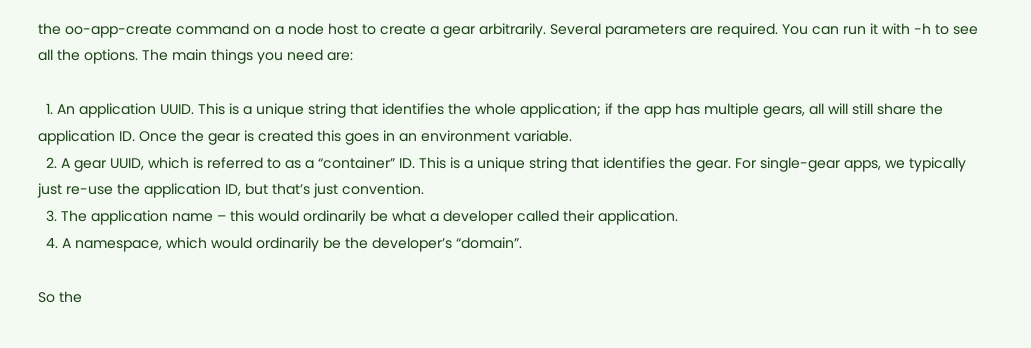the oo-app-create command on a node host to create a gear arbitrarily. Several parameters are required. You can run it with -h to see all the options. The main things you need are:

  1. An application UUID. This is a unique string that identifies the whole application; if the app has multiple gears, all will still share the application ID. Once the gear is created this goes in an environment variable.
  2. A gear UUID, which is referred to as a “container” ID. This is a unique string that identifies the gear. For single-gear apps, we typically just re-use the application ID, but that’s just convention.
  3. The application name – this would ordinarily be what a developer called their application.
  4. A namespace, which would ordinarily be the developer’s “domain”.

So the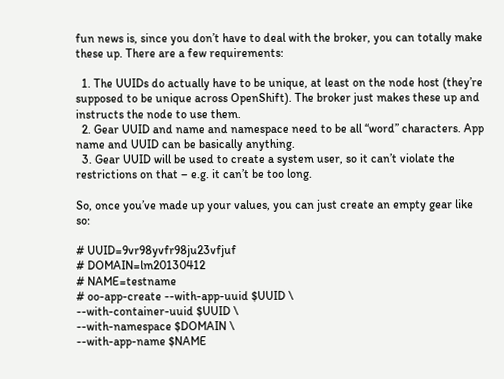fun news is, since you don’t have to deal with the broker, you can totally make these up. There are a few requirements:

  1. The UUIDs do actually have to be unique, at least on the node host (they’re supposed to be unique across OpenShift). The broker just makes these up and instructs the node to use them.
  2. Gear UUID and name and namespace need to be all “word” characters. App name and UUID can be basically anything.
  3. Gear UUID will be used to create a system user, so it can’t violate the restrictions on that – e.g. it can’t be too long.

So, once you’ve made up your values, you can just create an empty gear like so:

# UUID=9vr98yvfr98ju23vfjuf
# DOMAIN=lm20130412
# NAME=testname
# oo-app-create --with-app-uuid $UUID \
--with-container-uuid $UUID \
--with-namespace $DOMAIN \
--with-app-name $NAME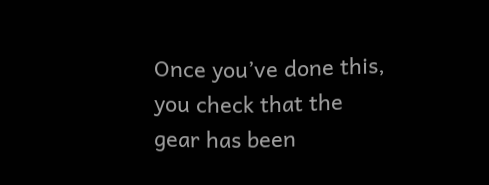Once you’ve done this, you check that the gear has been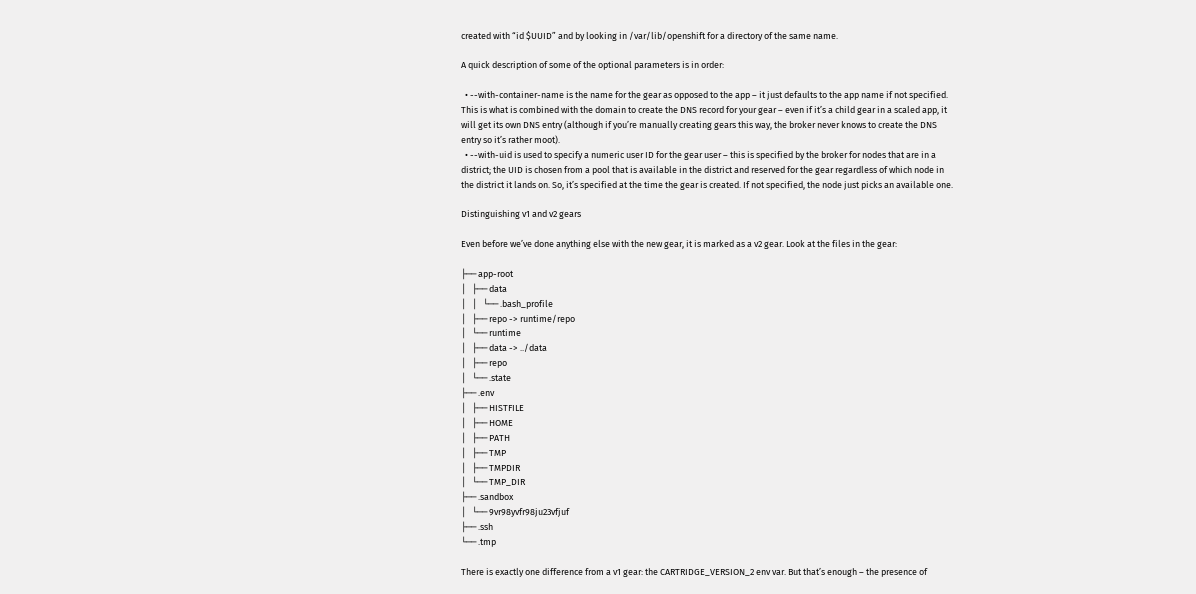created with “id $UUID” and by looking in /var/lib/openshift for a directory of the same name.

A quick description of some of the optional parameters is in order:

  • --with-container-name is the name for the gear as opposed to the app – it just defaults to the app name if not specified. This is what is combined with the domain to create the DNS record for your gear – even if it’s a child gear in a scaled app, it will get its own DNS entry (although if you’re manually creating gears this way, the broker never knows to create the DNS entry so it’s rather moot).
  • --with-uid is used to specify a numeric user ID for the gear user – this is specified by the broker for nodes that are in a district; the UID is chosen from a pool that is available in the district and reserved for the gear regardless of which node in the district it lands on. So, it’s specified at the time the gear is created. If not specified, the node just picks an available one.

Distinguishing v1 and v2 gears

Even before we’ve done anything else with the new gear, it is marked as a v2 gear. Look at the files in the gear:

├── app-root
│   ├── data
│   │   └── .bash_profile
│   ├── repo -> runtime/repo
│   └── runtime
│   ├── data -> ../data
│   ├── repo
│   └── .state
├── .env
│   ├── HISTFILE
│   ├── HOME
│   ├── PATH
│   ├── TMP
│   ├── TMPDIR
│   └── TMP_DIR
├── .sandbox
│   └── 9vr98yvfr98ju23vfjuf
├── .ssh
└── .tmp

There is exactly one difference from a v1 gear: the CARTRIDGE_VERSION_2 env var. But that’s enough – the presence of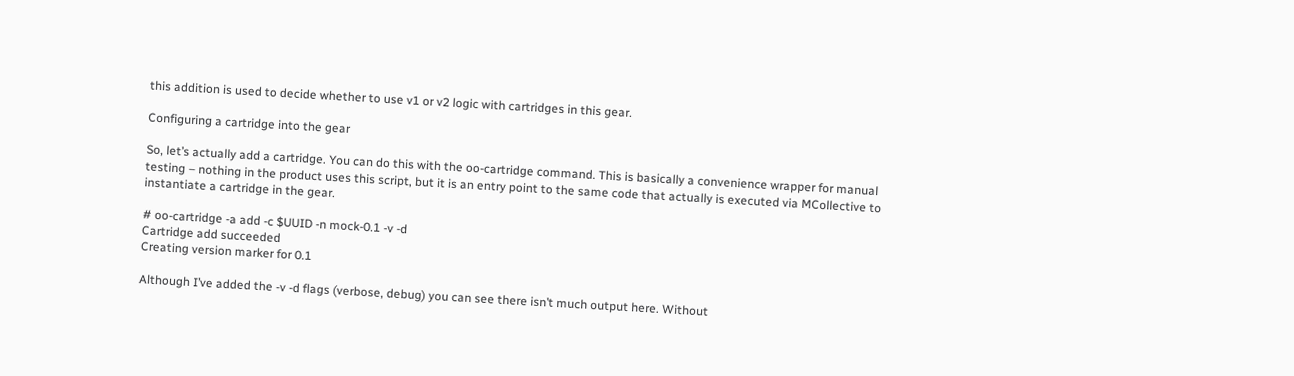this addition is used to decide whether to use v1 or v2 logic with cartridges in this gear.

Configuring a cartridge into the gear

So, let’s actually add a cartridge. You can do this with the oo-cartridge command. This is basically a convenience wrapper for manual testing – nothing in the product uses this script, but it is an entry point to the same code that actually is executed via MCollective to instantiate a cartridge in the gear.

# oo-cartridge -a add -c $UUID -n mock-0.1 -v -d
Cartridge add succeeded
Creating version marker for 0.1

Although I’ve added the -v -d flags (verbose, debug) you can see there isn’t much output here. Without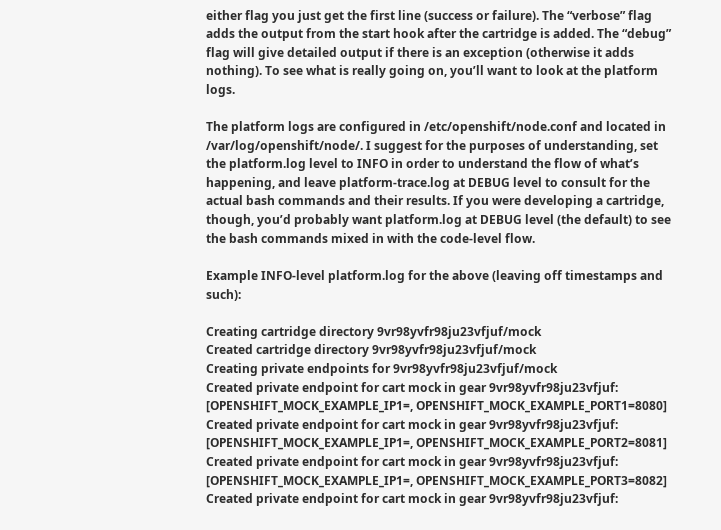either flag you just get the first line (success or failure). The “verbose” flag adds the output from the start hook after the cartridge is added. The “debug” flag will give detailed output if there is an exception (otherwise it adds nothing). To see what is really going on, you’ll want to look at the platform logs.

The platform logs are configured in /etc/openshift/node.conf and located in /var/log/openshift/node/. I suggest for the purposes of understanding, set the platform.log level to INFO in order to understand the flow of what’s happening, and leave platform-trace.log at DEBUG level to consult for the actual bash commands and their results. If you were developing a cartridge, though, you’d probably want platform.log at DEBUG level (the default) to see the bash commands mixed in with the code-level flow.

Example INFO-level platform.log for the above (leaving off timestamps and such):

Creating cartridge directory 9vr98yvfr98ju23vfjuf/mock
Created cartridge directory 9vr98yvfr98ju23vfjuf/mock
Creating private endpoints for 9vr98yvfr98ju23vfjuf/mock
Created private endpoint for cart mock in gear 9vr98yvfr98ju23vfjuf: [OPENSHIFT_MOCK_EXAMPLE_IP1=, OPENSHIFT_MOCK_EXAMPLE_PORT1=8080]
Created private endpoint for cart mock in gear 9vr98yvfr98ju23vfjuf: [OPENSHIFT_MOCK_EXAMPLE_IP1=, OPENSHIFT_MOCK_EXAMPLE_PORT2=8081]
Created private endpoint for cart mock in gear 9vr98yvfr98ju23vfjuf: [OPENSHIFT_MOCK_EXAMPLE_IP1=, OPENSHIFT_MOCK_EXAMPLE_PORT3=8082]
Created private endpoint for cart mock in gear 9vr98yvfr98ju23vfjuf: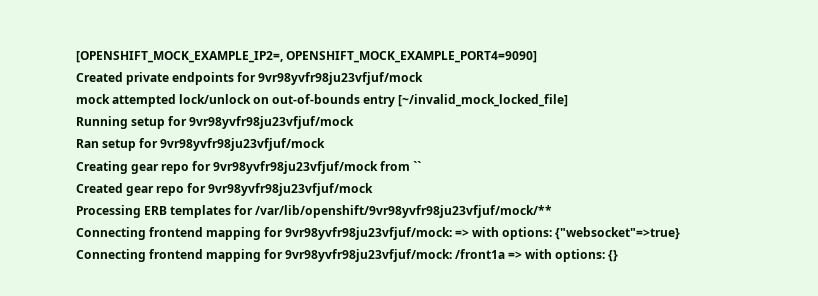[OPENSHIFT_MOCK_EXAMPLE_IP2=, OPENSHIFT_MOCK_EXAMPLE_PORT4=9090]
Created private endpoints for 9vr98yvfr98ju23vfjuf/mock
mock attempted lock/unlock on out-of-bounds entry [~/invalid_mock_locked_file]
Running setup for 9vr98yvfr98ju23vfjuf/mock
Ran setup for 9vr98yvfr98ju23vfjuf/mock
Creating gear repo for 9vr98yvfr98ju23vfjuf/mock from ``
Created gear repo for 9vr98yvfr98ju23vfjuf/mock
Processing ERB templates for /var/lib/openshift/9vr98yvfr98ju23vfjuf/mock/**
Connecting frontend mapping for 9vr98yvfr98ju23vfjuf/mock: => with options: {"websocket"=>true}
Connecting frontend mapping for 9vr98yvfr98ju23vfjuf/mock: /front1a => with options: {}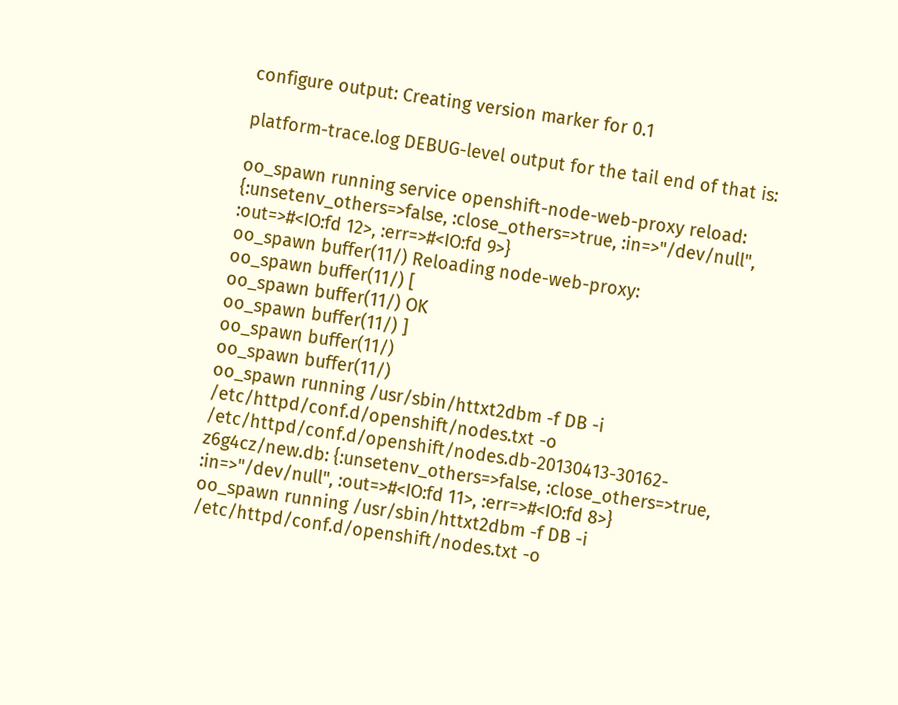configure output: Creating version marker for 0.1

platform-trace.log DEBUG-level output for the tail end of that is:

oo_spawn running service openshift-node-web-proxy reload: {:unsetenv_others=>false, :close_others=>true, :in=>"/dev/null", :out=>#<IO:fd 12>, :err=>#<IO:fd 9>}
oo_spawn buffer(11/) Reloading node-web-proxy:
oo_spawn buffer(11/) [
oo_spawn buffer(11/) OK
oo_spawn buffer(11/) ]
oo_spawn buffer(11/)
oo_spawn buffer(11/)
oo_spawn running /usr/sbin/httxt2dbm -f DB -i /etc/httpd/conf.d/openshift/nodes.txt -o /etc/httpd/conf.d/openshift/nodes.db-20130413-30162-z6g4cz/new.db: {:unsetenv_others=>false, :close_others=>true, :in=>"/dev/null", :out=>#<IO:fd 11>, :err=>#<IO:fd 8>}
oo_spawn running /usr/sbin/httxt2dbm -f DB -i /etc/httpd/conf.d/openshift/nodes.txt -o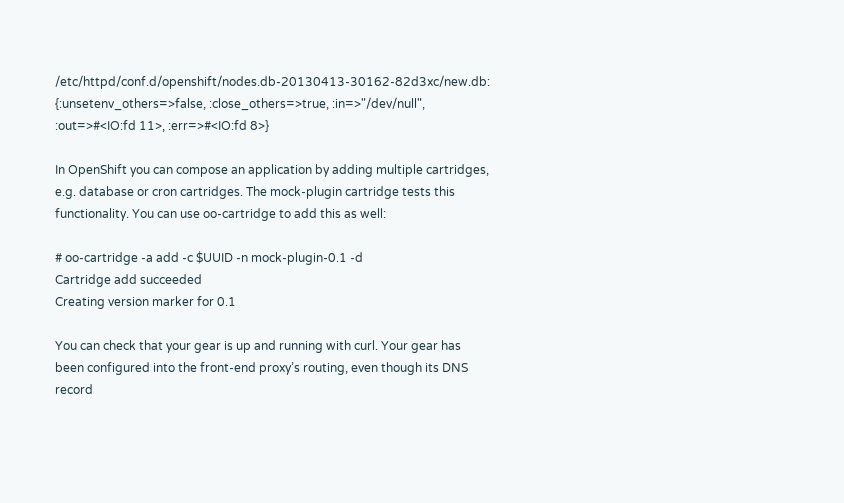/etc/httpd/conf.d/openshift/nodes.db-20130413-30162-82d3xc/new.db: {:unsetenv_others=>false, :close_others=>true, :in=>"/dev/null", :out=>#<IO:fd 11>, :err=>#<IO:fd 8>}

In OpenShift you can compose an application by adding multiple cartridges, e.g. database or cron cartridges. The mock-plugin cartridge tests this functionality. You can use oo-cartridge to add this as well:

# oo-cartridge -a add -c $UUID -n mock-plugin-0.1 -d
Cartridge add succeeded
Creating version marker for 0.1

You can check that your gear is up and running with curl. Your gear has been configured into the front-end proxy’s routing, even though its DNS record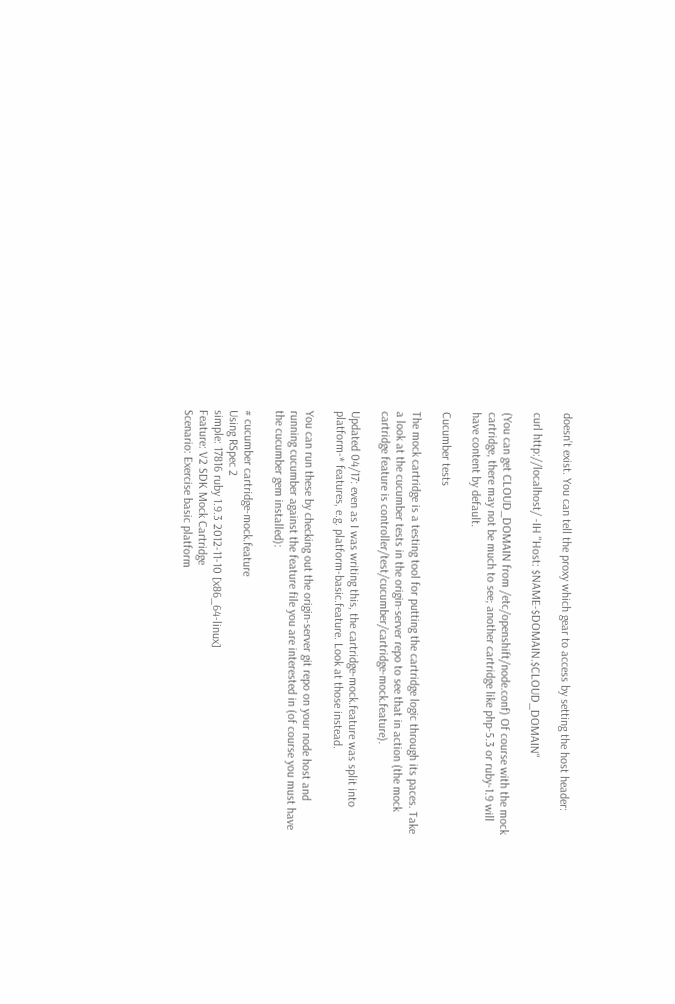doesn’t exist. You can tell the proxy which gear to access by setting the host header:

curl http://localhost/ -IH "Host: $NAME-$DOMAIN.$CLOUD_DOMAIN"

(You can get CLOUD_DOMAIN from /etc/openshift/node.conf) Of course with the mock cartridge, there may not be much to see; another cartridge like php-5.3 or ruby-1.9 will have content by default.

Cucumber tests

The mock cartridge is a testing tool for putting the cartridge logic through its paces. Take a look at the cucumber tests in the origin-server repo to see that in action (the mock cartridge feature is controller/test/cucumber/cartridge-mock.feature).

Updated 04/17: even as I was writing this, the cartridge-mock.feature was split into platform-* features, e.g. platform-basic.feature. Look at those instead.

You can run these by checking out the origin-server git repo on your node host and running cucumber against the feature file you are interested in (of course you must have the cucumber gem installed):

# cucumber cartridge-mock.feature
Using RSpec 2
simple: 17816 ruby 1.9.3 2012-11-10 [x86_64-linux]
Feature: V2 SDK Mock Cartridge
Scenario: Exercise basic platform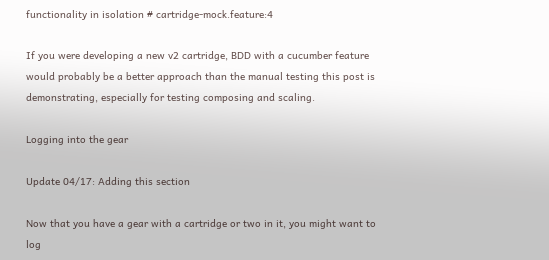functionality in isolation # cartridge-mock.feature:4

If you were developing a new v2 cartridge, BDD with a cucumber feature would probably be a better approach than the manual testing this post is demonstrating, especially for testing composing and scaling.

Logging into the gear

Update 04/17: Adding this section

Now that you have a gear with a cartridge or two in it, you might want to log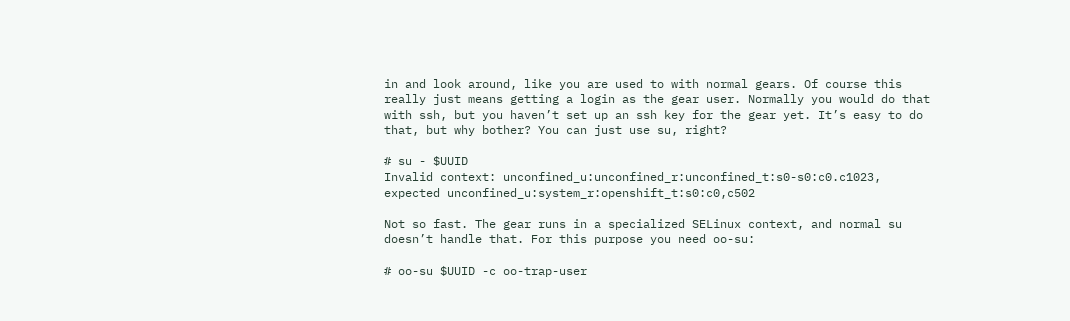in and look around, like you are used to with normal gears. Of course this really just means getting a login as the gear user. Normally you would do that with ssh, but you haven’t set up an ssh key for the gear yet. It’s easy to do that, but why bother? You can just use su, right?

# su - $UUID
Invalid context: unconfined_u:unconfined_r:unconfined_t:s0-s0:c0.c1023, expected unconfined_u:system_r:openshift_t:s0:c0,c502

Not so fast. The gear runs in a specialized SELinux context, and normal su doesn’t handle that. For this purpose you need oo-su:

# oo-su $UUID -c oo-trap-user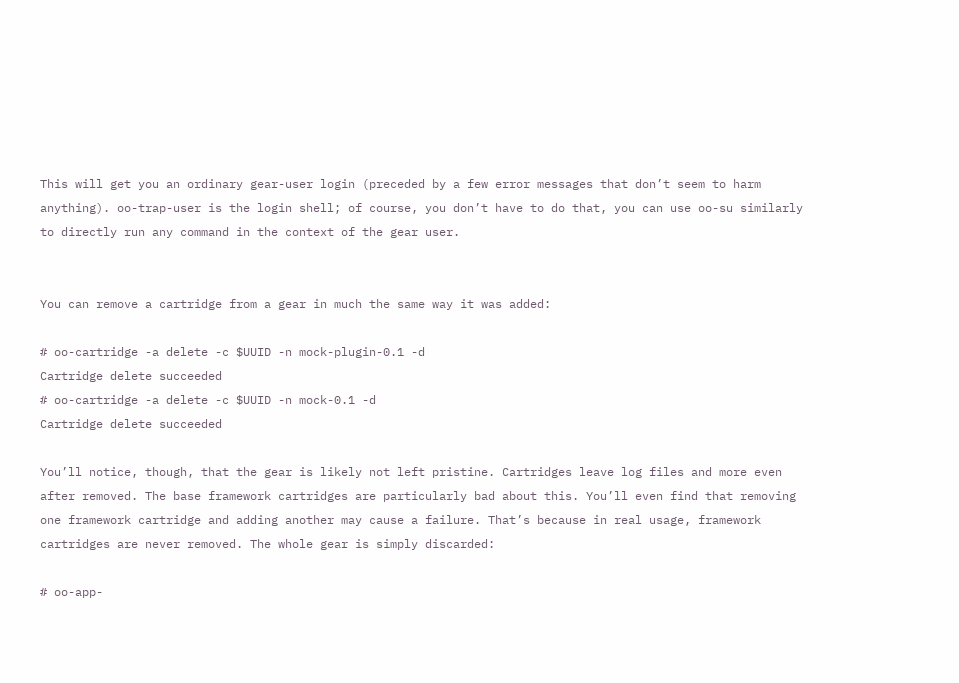This will get you an ordinary gear-user login (preceded by a few error messages that don’t seem to harm anything). oo-trap-user is the login shell; of course, you don’t have to do that, you can use oo-su similarly to directly run any command in the context of the gear user.


You can remove a cartridge from a gear in much the same way it was added:

# oo-cartridge -a delete -c $UUID -n mock-plugin-0.1 -d
Cartridge delete succeeded
# oo-cartridge -a delete -c $UUID -n mock-0.1 -d
Cartridge delete succeeded

You’ll notice, though, that the gear is likely not left pristine. Cartridges leave log files and more even after removed. The base framework cartridges are particularly bad about this. You’ll even find that removing one framework cartridge and adding another may cause a failure. That’s because in real usage, framework cartridges are never removed. The whole gear is simply discarded:

# oo-app-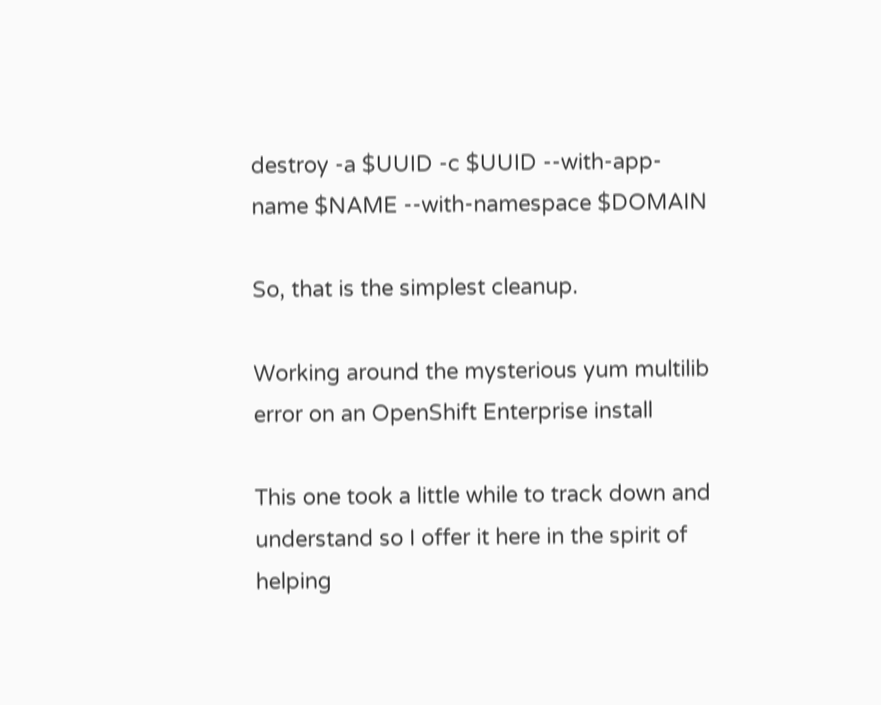destroy -a $UUID -c $UUID --with-app-name $NAME --with-namespace $DOMAIN

So, that is the simplest cleanup.

Working around the mysterious yum multilib error on an OpenShift Enterprise install

This one took a little while to track down and understand so I offer it here in the spirit of helping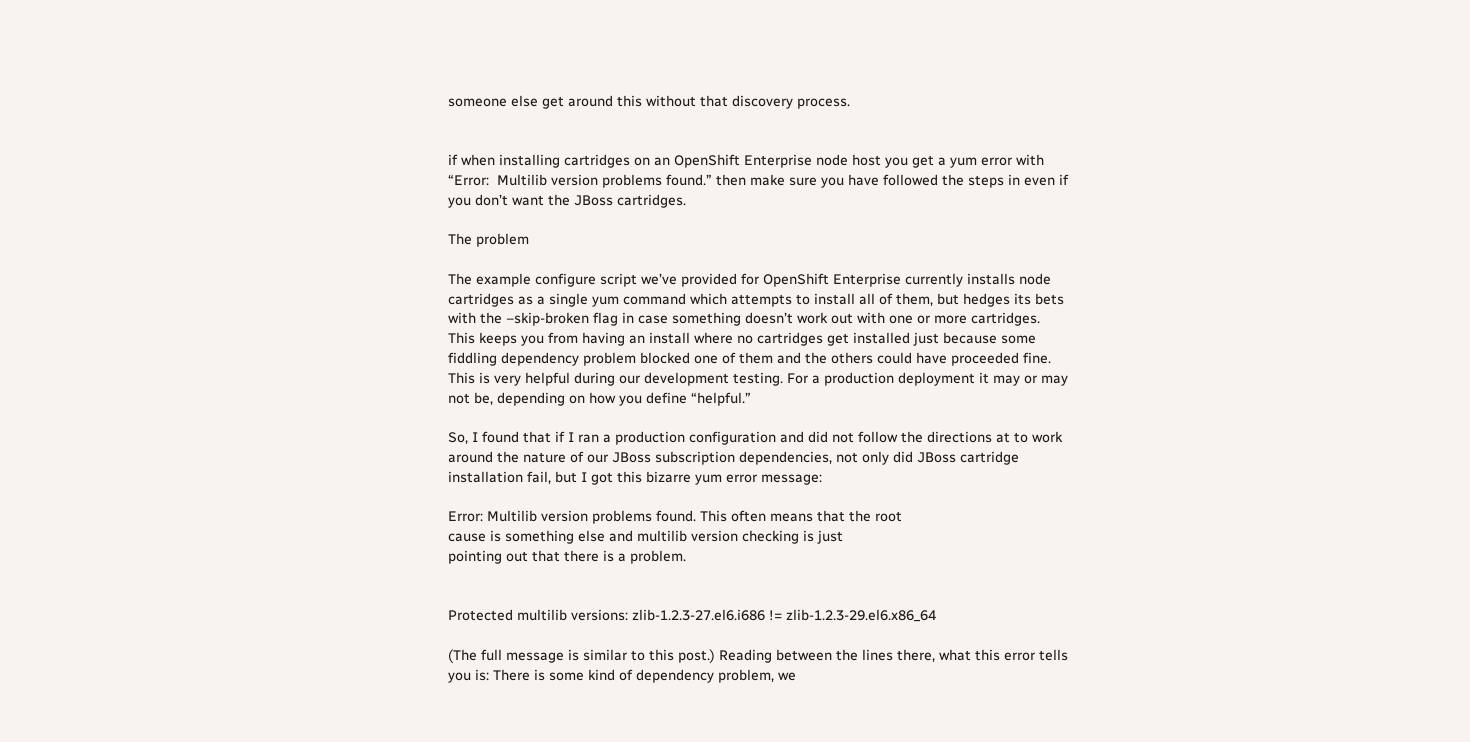someone else get around this without that discovery process.


if when installing cartridges on an OpenShift Enterprise node host you get a yum error with “Error:  Multilib version problems found.” then make sure you have followed the steps in even if you don’t want the JBoss cartridges.

The problem

The example configure script we’ve provided for OpenShift Enterprise currently installs node cartridges as a single yum command which attempts to install all of them, but hedges its bets with the –skip-broken flag in case something doesn’t work out with one or more cartridges. This keeps you from having an install where no cartridges get installed just because some fiddling dependency problem blocked one of them and the others could have proceeded fine. This is very helpful during our development testing. For a production deployment it may or may not be, depending on how you define “helpful.”

So, I found that if I ran a production configuration and did not follow the directions at to work around the nature of our JBoss subscription dependencies, not only did JBoss cartridge installation fail, but I got this bizarre yum error message:

Error: Multilib version problems found. This often means that the root
cause is something else and multilib version checking is just
pointing out that there is a problem.


Protected multilib versions: zlib-1.2.3-27.el6.i686 != zlib-1.2.3-29.el6.x86_64

(The full message is similar to this post.) Reading between the lines there, what this error tells you is: There is some kind of dependency problem, we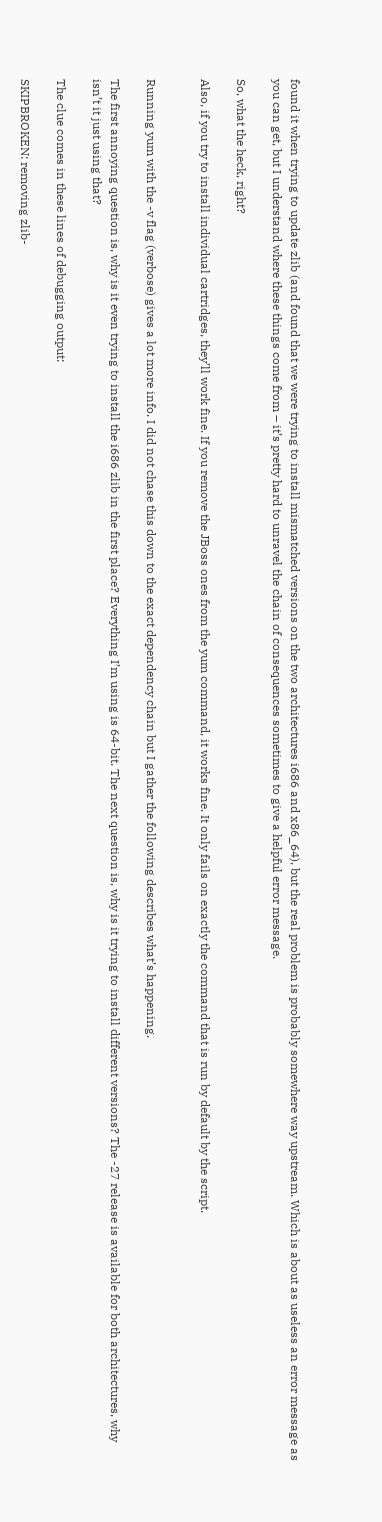found it when trying to update zlib (and found that we were trying to install mismatched versions on the two architectures i686 and x86_64), but the real problem is probably somewhere way upstream. Which is about as useless an error message as you can get, but I understand where these things come from – it’s pretty hard to unravel the chain of consequences sometimes to give a helpful error message.

So, what the heck, right?

Also, if you try to install individual cartridges, they’ll work fine. If you remove the JBoss ones from the yum command, it works fine. It only fails on exactly the command that is run by default by the script.


Running yum with the -v flag (verbose) gives a lot more info. I did not chase this down to the exact dependency chain but I gather the following describes what’s happening.

The first annoying question is, why is it even trying to install the i686 zlib in the first place? Everything I’m using is 64-bit. The next question is, why is it trying to install different versions? The -27 release is available for both architectures, why isn’t it just using that?

The clue comes in these lines of debugging output:

SKIPBROKEN: removing zlib-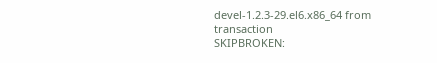devel-1.2.3-29.el6.x86_64 from transaction
SKIPBROKEN: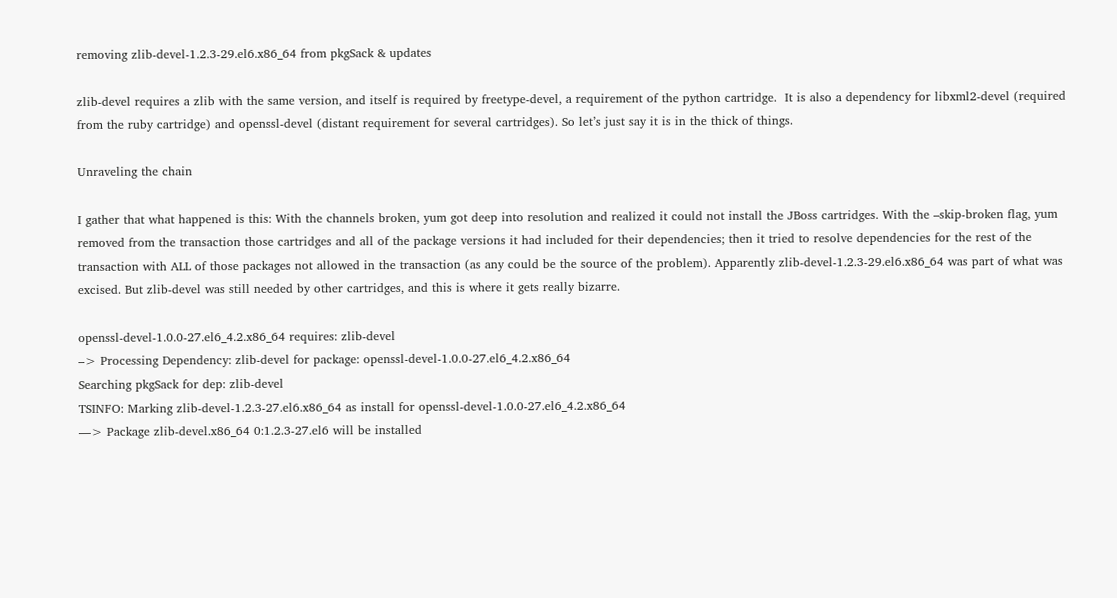removing zlib-devel-1.2.3-29.el6.x86_64 from pkgSack & updates

zlib-devel requires a zlib with the same version, and itself is required by freetype-devel, a requirement of the python cartridge.  It is also a dependency for libxml2-devel (required from the ruby cartridge) and openssl-devel (distant requirement for several cartridges). So let’s just say it is in the thick of things.

Unraveling the chain

I gather that what happened is this: With the channels broken, yum got deep into resolution and realized it could not install the JBoss cartridges. With the –skip-broken flag, yum removed from the transaction those cartridges and all of the package versions it had included for their dependencies; then it tried to resolve dependencies for the rest of the transaction with ALL of those packages not allowed in the transaction (as any could be the source of the problem). Apparently zlib-devel-1.2.3-29.el6.x86_64 was part of what was excised. But zlib-devel was still needed by other cartridges, and this is where it gets really bizarre.

openssl-devel-1.0.0-27.el6_4.2.x86_64 requires: zlib-devel
–> Processing Dependency: zlib-devel for package: openssl-devel-1.0.0-27.el6_4.2.x86_64
Searching pkgSack for dep: zlib-devel
TSINFO: Marking zlib-devel-1.2.3-27.el6.x86_64 as install for openssl-devel-1.0.0-27.el6_4.2.x86_64
—> Package zlib-devel.x86_64 0:1.2.3-27.el6 will be installed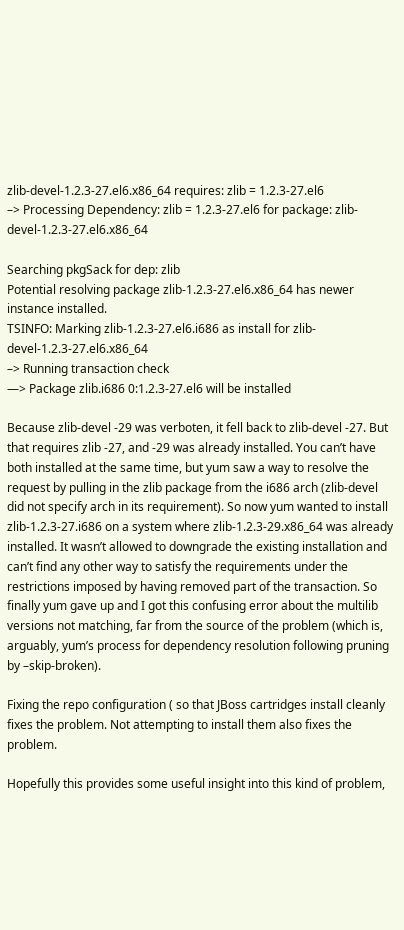zlib-devel-1.2.3-27.el6.x86_64 requires: zlib = 1.2.3-27.el6
–> Processing Dependency: zlib = 1.2.3-27.el6 for package: zlib-devel-1.2.3-27.el6.x86_64

Searching pkgSack for dep: zlib
Potential resolving package zlib-1.2.3-27.el6.x86_64 has newer instance installed.
TSINFO: Marking zlib-1.2.3-27.el6.i686 as install for zlib-devel-1.2.3-27.el6.x86_64
–> Running transaction check
—> Package zlib.i686 0:1.2.3-27.el6 will be installed

Because zlib-devel -29 was verboten, it fell back to zlib-devel -27. But that requires zlib -27, and -29 was already installed. You can’t have both installed at the same time, but yum saw a way to resolve the request by pulling in the zlib package from the i686 arch (zlib-devel did not specify arch in its requirement). So now yum wanted to install zlib-1.2.3-27.i686 on a system where zlib-1.2.3-29.x86_64 was already installed. It wasn’t allowed to downgrade the existing installation and can’t find any other way to satisfy the requirements under the restrictions imposed by having removed part of the transaction. So finally yum gave up and I got this confusing error about the multilib versions not matching, far from the source of the problem (which is, arguably, yum’s process for dependency resolution following pruning by –skip-broken).

Fixing the repo configuration ( so that JBoss cartridges install cleanly fixes the problem. Not attempting to install them also fixes the problem.

Hopefully this provides some useful insight into this kind of problem,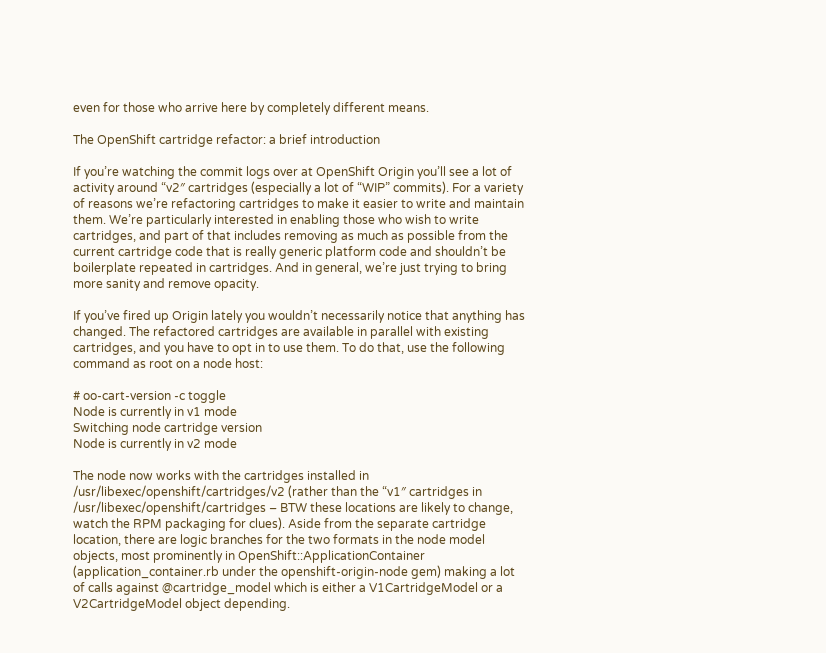even for those who arrive here by completely different means.

The OpenShift cartridge refactor: a brief introduction

If you’re watching the commit logs over at OpenShift Origin you’ll see a lot of activity around “v2″ cartridges (especially a lot of “WIP” commits). For a variety of reasons we’re refactoring cartridges to make it easier to write and maintain them. We’re particularly interested in enabling those who wish to write cartridges, and part of that includes removing as much as possible from the current cartridge code that is really generic platform code and shouldn’t be boilerplate repeated in cartridges. And in general, we’re just trying to bring more sanity and remove opacity.

If you’ve fired up Origin lately you wouldn’t necessarily notice that anything has changed. The refactored cartridges are available in parallel with existing cartridges, and you have to opt in to use them. To do that, use the following command as root on a node host:

# oo-cart-version -c toggle
Node is currently in v1 mode
Switching node cartridge version
Node is currently in v2 mode

The node now works with the cartridges installed in /usr/libexec/openshift/cartridges/v2 (rather than the “v1″ cartridges in /usr/libexec/openshift/cartridges – BTW these locations are likely to change, watch the RPM packaging for clues). Aside from the separate cartridge location, there are logic branches for the two formats in the node model objects, most prominently in OpenShift::ApplicationContainer (application_container.rb under the openshift-origin-node gem) making a lot of calls against @cartridge_model which is either a V1CartridgeModel or a V2CartridgeModel object depending.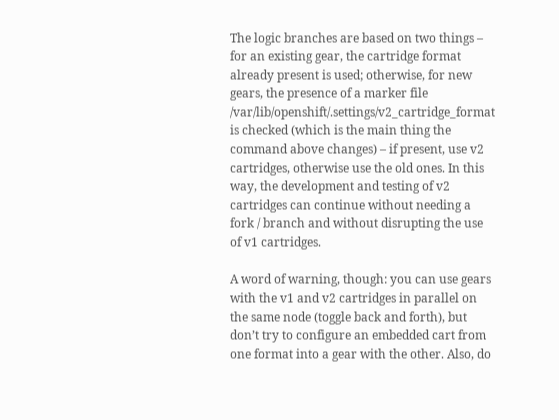The logic branches are based on two things – for an existing gear, the cartridge format already present is used; otherwise, for new gears, the presence of a marker file /var/lib/openshift/.settings/v2_cartridge_format is checked (which is the main thing the command above changes) – if present, use v2 cartridges, otherwise use the old ones. In this way, the development and testing of v2 cartridges can continue without needing a fork / branch and without disrupting the use of v1 cartridges.

A word of warning, though: you can use gears with the v1 and v2 cartridges in parallel on the same node (toggle back and forth), but don’t try to configure an embedded cart from one format into a gear with the other. Also, do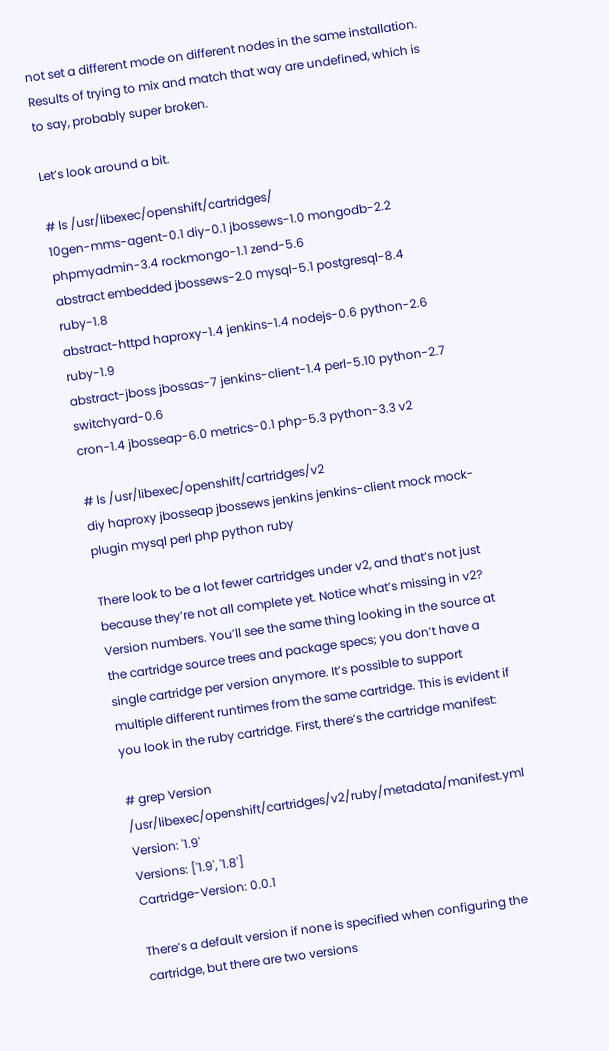not set a different mode on different nodes in the same installation. Results of trying to mix and match that way are undefined, which is to say, probably super broken.

Let’s look around a bit.

# ls /usr/libexec/openshift/cartridges/
10gen-mms-agent-0.1 diy-0.1 jbossews-1.0 mongodb-2.2 phpmyadmin-3.4 rockmongo-1.1 zend-5.6
abstract embedded jbossews-2.0 mysql-5.1 postgresql-8.4 ruby-1.8
abstract-httpd haproxy-1.4 jenkins-1.4 nodejs-0.6 python-2.6 ruby-1.9
abstract-jboss jbossas-7 jenkins-client-1.4 perl-5.10 python-2.7 switchyard-0.6
cron-1.4 jbosseap-6.0 metrics-0.1 php-5.3 python-3.3 v2

# ls /usr/libexec/openshift/cartridges/v2
diy haproxy jbosseap jbossews jenkins jenkins-client mock mock-plugin mysql perl php python ruby

There look to be a lot fewer cartridges under v2, and that’s not just because they’re not all complete yet. Notice what’s missing in v2? Version numbers. You’ll see the same thing looking in the source at the cartridge source trees and package specs; you don’t have a single cartridge per version anymore. It’s possible to support multiple different runtimes from the same cartridge. This is evident if you look in the ruby cartridge. First, there’s the cartridge manifest:

# grep Version /usr/libexec/openshift/cartridges/v2/ruby/metadata/manifest.yml
Version: '1.9'
Versions: ['1.9', '1.8']
Cartridge-Version: 0.0.1

There’s a default version if none is specified when configuring the cartridge, but there are two versions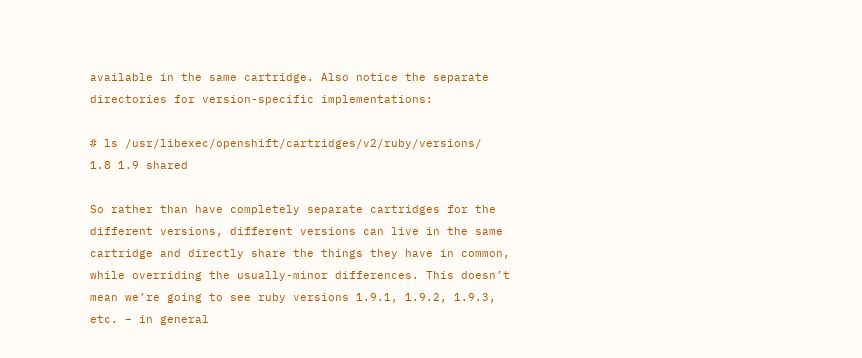available in the same cartridge. Also notice the separate directories for version-specific implementations:

# ls /usr/libexec/openshift/cartridges/v2/ruby/versions/
1.8 1.9 shared

So rather than have completely separate cartridges for the different versions, different versions can live in the same cartridge and directly share the things they have in common, while overriding the usually-minor differences. This doesn’t mean we’re going to see ruby versions 1.9.1, 1.9.2, 1.9.3, etc. – in general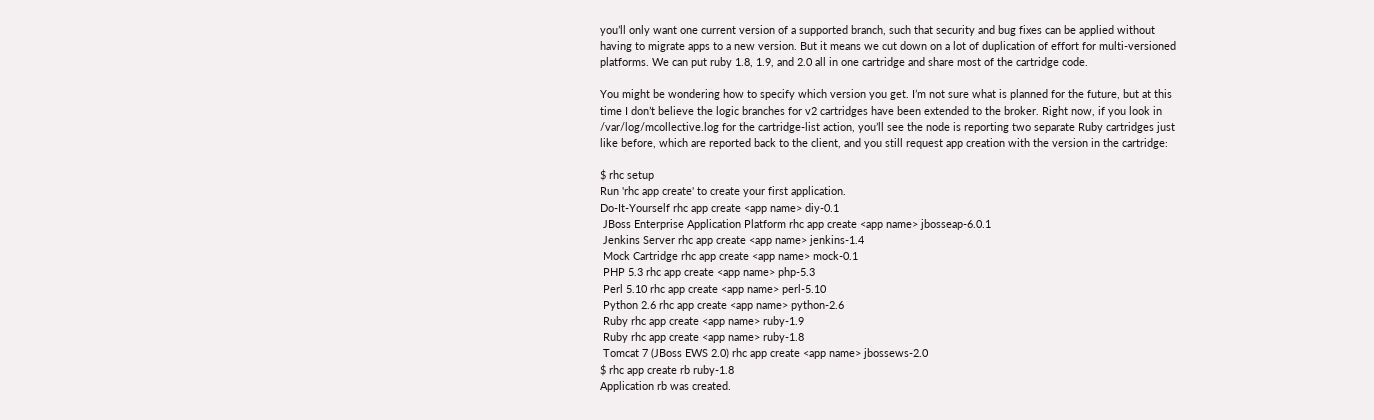you’ll only want one current version of a supported branch, such that security and bug fixes can be applied without having to migrate apps to a new version. But it means we cut down on a lot of duplication of effort for multi-versioned platforms. We can put ruby 1.8, 1.9, and 2.0 all in one cartridge and share most of the cartridge code.

You might be wondering how to specify which version you get. I’m not sure what is planned for the future, but at this time I don’t believe the logic branches for v2 cartridges have been extended to the broker. Right now, if you look in /var/log/mcollective.log for the cartridge-list action, you’ll see the node is reporting two separate Ruby cartridges just like before, which are reported back to the client, and you still request app creation with the version in the cartridge:

$ rhc setup
Run 'rhc app create' to create your first application.
Do-It-Yourself rhc app create <app name> diy-0.1
 JBoss Enterprise Application Platform rhc app create <app name> jbosseap-6.0.1
 Jenkins Server rhc app create <app name> jenkins-1.4
 Mock Cartridge rhc app create <app name> mock-0.1
 PHP 5.3 rhc app create <app name> php-5.3
 Perl 5.10 rhc app create <app name> perl-5.10
 Python 2.6 rhc app create <app name> python-2.6
 Ruby rhc app create <app name> ruby-1.9
 Ruby rhc app create <app name> ruby-1.8
 Tomcat 7 (JBoss EWS 2.0) rhc app create <app name> jbossews-2.0
$ rhc app create rb ruby-1.8
Application rb was created.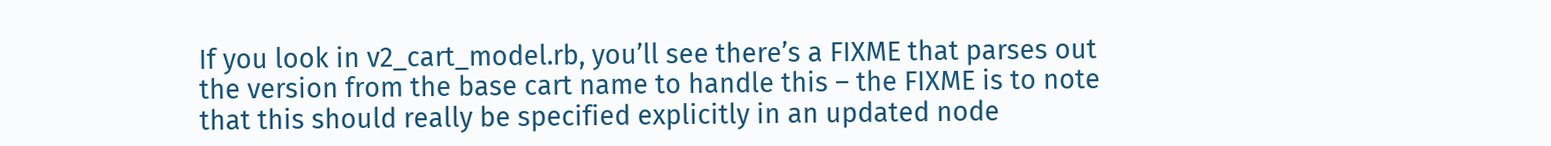If you look in v2_cart_model.rb, you’ll see there’s a FIXME that parses out the version from the base cart name to handle this – the FIXME is to note that this should really be specified explicitly in an updated node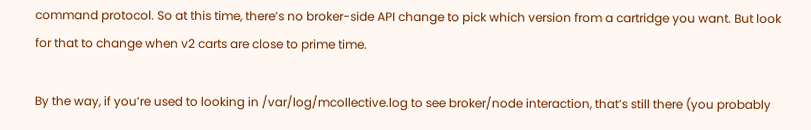command protocol. So at this time, there’s no broker-side API change to pick which version from a cartridge you want. But look for that to change when v2 carts are close to prime time.

By the way, if you’re used to looking in /var/log/mcollective.log to see broker/node interaction, that’s still there (you probably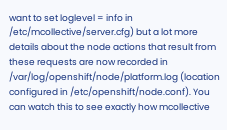want to set loglevel = info in /etc/mcollective/server.cfg) but a lot more details about the node actions that result from these requests are now recorded in /var/log/openshift/node/platform.log (location configured in /etc/openshift/node.conf). You can watch this to see exactly how mcollective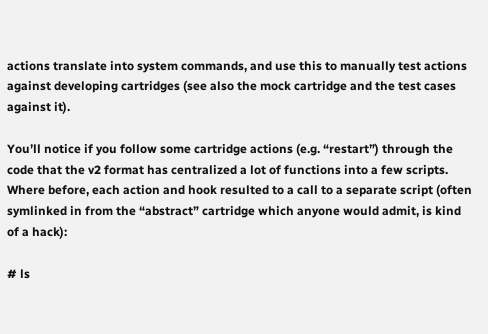actions translate into system commands, and use this to manually test actions against developing cartridges (see also the mock cartridge and the test cases against it).

You’ll notice if you follow some cartridge actions (e.g. “restart”) through the code that the v2 format has centralized a lot of functions into a few scripts. Where before, each action and hook resulted to a call to a separate script (often symlinked in from the “abstract” cartridge which anyone would admit, is kind of a hack):

# ls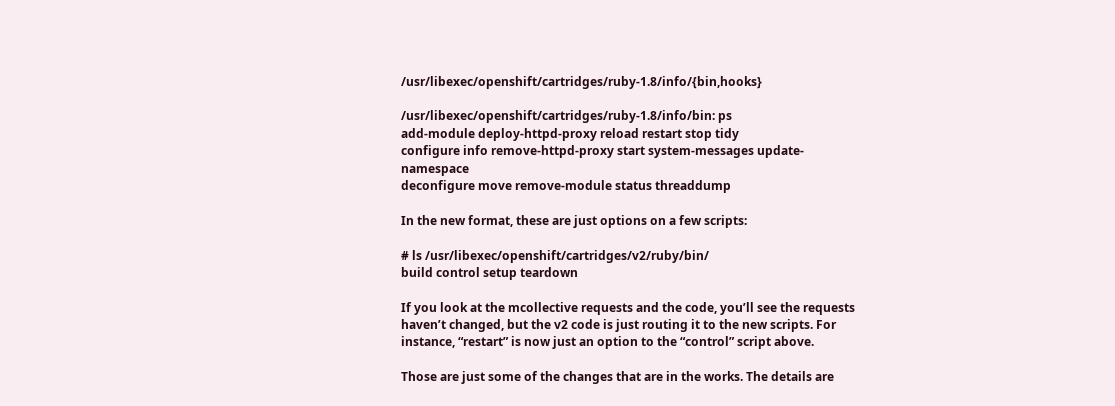/usr/libexec/openshift/cartridges/ruby-1.8/info/{bin,hooks}

/usr/libexec/openshift/cartridges/ruby-1.8/info/bin: ps
add-module deploy-httpd-proxy reload restart stop tidy
configure info remove-httpd-proxy start system-messages update-namespace
deconfigure move remove-module status threaddump

In the new format, these are just options on a few scripts:

# ls /usr/libexec/openshift/cartridges/v2/ruby/bin/
build control setup teardown

If you look at the mcollective requests and the code, you’ll see the requests haven’t changed, but the v2 code is just routing it to the new scripts. For instance, “restart” is now just an option to the “control” script above.

Those are just some of the changes that are in the works. The details are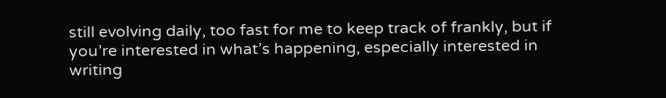still evolving daily, too fast for me to keep track of frankly, but if you’re interested in what’s happening, especially interested in writing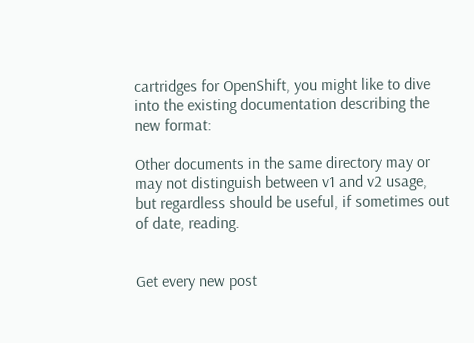cartridges for OpenShift, you might like to dive into the existing documentation describing the new format:

Other documents in the same directory may or may not distinguish between v1 and v2 usage, but regardless should be useful, if sometimes out of date, reading.


Get every new post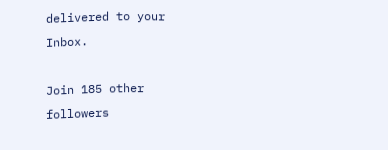delivered to your Inbox.

Join 185 other followers